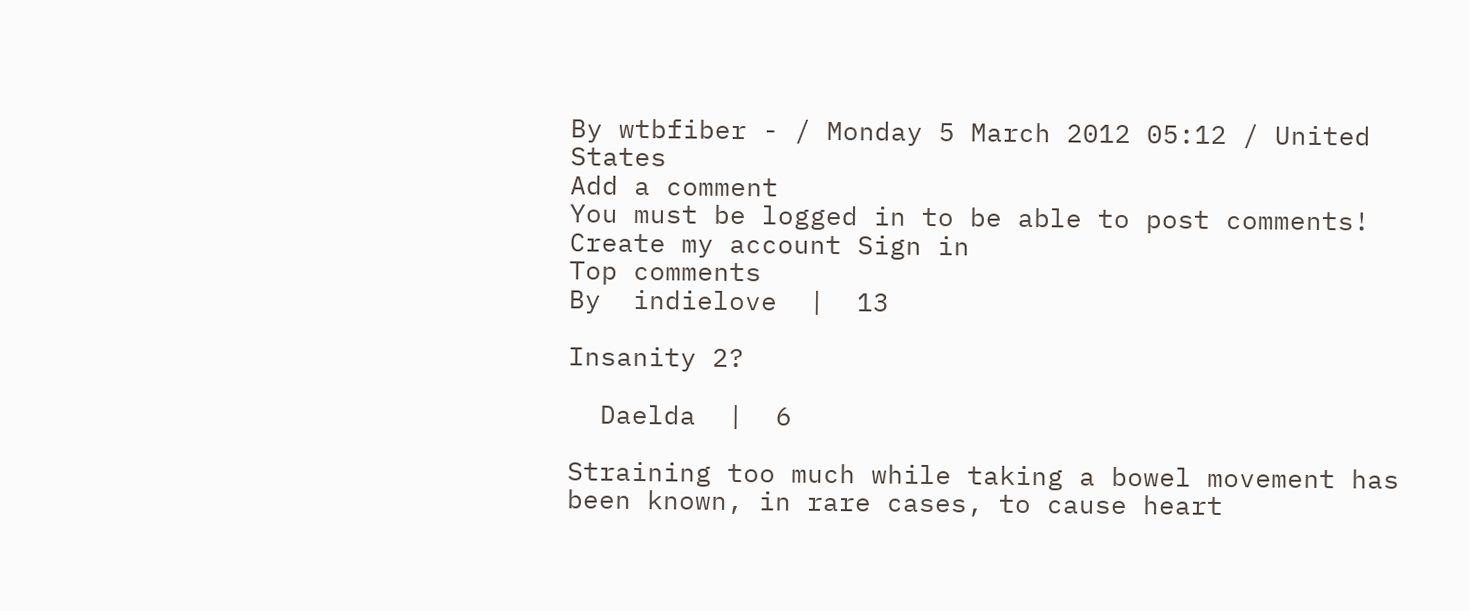By wtbfiber - / Monday 5 March 2012 05:12 / United States
Add a comment
You must be logged in to be able to post comments!
Create my account Sign in
Top comments
By  indielove  |  13

Insanity 2?

  Daelda  |  6

Straining too much while taking a bowel movement has been known, in rare cases, to cause heart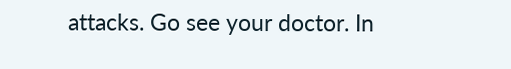attacks. Go see your doctor. In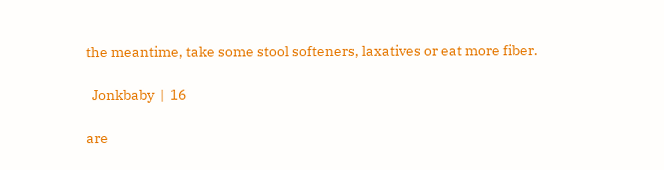the meantime, take some stool softeners, laxatives or eat more fiber.

  Jonkbaby  |  16

are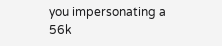you impersonating a 56k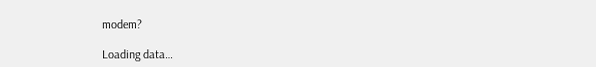modem?

Loading data…